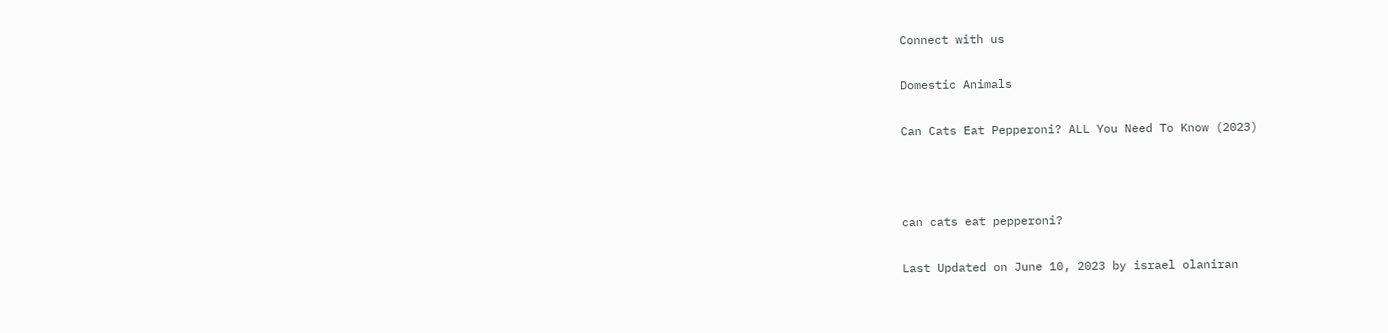Connect with us

Domestic Animals

Can Cats Eat Pepperoni? ALL You Need To Know (2023)



can cats eat pepperoni?

Last Updated on June 10, 2023 by israel olaniran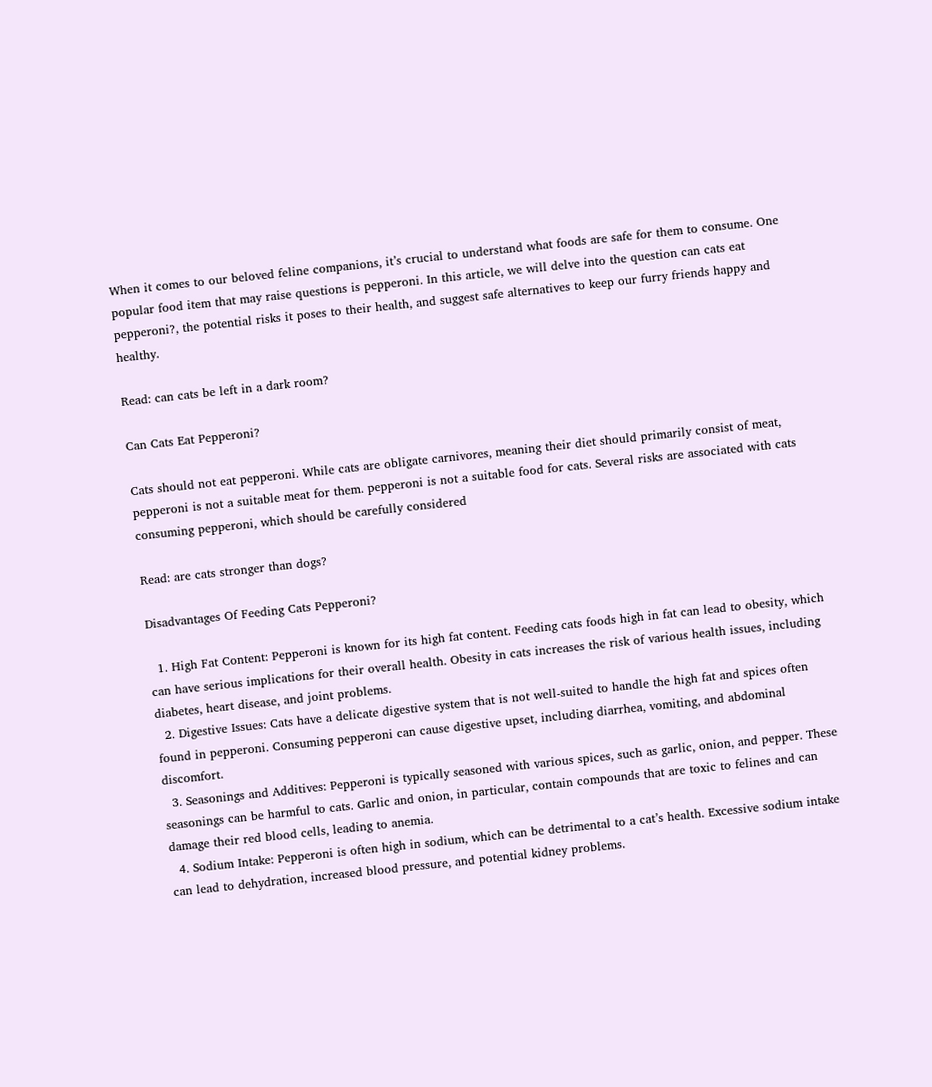When it comes to our beloved feline companions, it’s crucial to understand what foods are safe for them to consume. One popular food item that may raise questions is pepperoni. In this article, we will delve into the question can cats eat pepperoni?, the potential risks it poses to their health, and suggest safe alternatives to keep our furry friends happy and healthy.

Read: can cats be left in a dark room?

Can Cats Eat Pepperoni?

Cats should not eat pepperoni. While cats are obligate carnivores, meaning their diet should primarily consist of meat, pepperoni is not a suitable meat for them. pepperoni is not a suitable food for cats. Several risks are associated with cats consuming pepperoni, which should be carefully considered

Read: are cats stronger than dogs?

Disadvantages Of Feeding Cats Pepperoni?

  1. High Fat Content: Pepperoni is known for its high fat content. Feeding cats foods high in fat can lead to obesity, which can have serious implications for their overall health. Obesity in cats increases the risk of various health issues, including diabetes, heart disease, and joint problems.
  2. Digestive Issues: Cats have a delicate digestive system that is not well-suited to handle the high fat and spices often found in pepperoni. Consuming pepperoni can cause digestive upset, including diarrhea, vomiting, and abdominal discomfort.
  3. Seasonings and Additives: Pepperoni is typically seasoned with various spices, such as garlic, onion, and pepper. These seasonings can be harmful to cats. Garlic and onion, in particular, contain compounds that are toxic to felines and can damage their red blood cells, leading to anemia.
  4. Sodium Intake: Pepperoni is often high in sodium, which can be detrimental to a cat’s health. Excessive sodium intake can lead to dehydration, increased blood pressure, and potential kidney problems.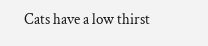Cats have a low thirst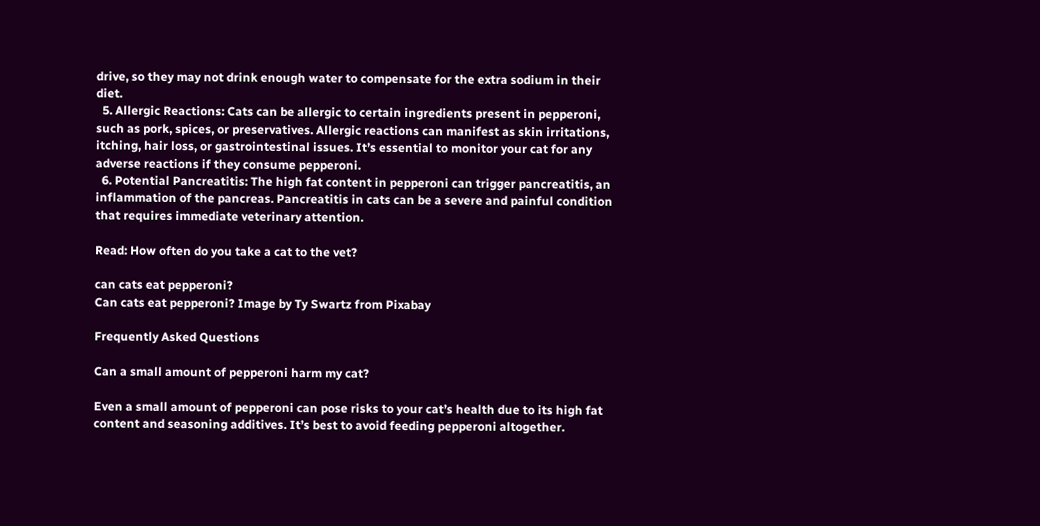drive, so they may not drink enough water to compensate for the extra sodium in their diet.
  5. Allergic Reactions: Cats can be allergic to certain ingredients present in pepperoni, such as pork, spices, or preservatives. Allergic reactions can manifest as skin irritations, itching, hair loss, or gastrointestinal issues. It’s essential to monitor your cat for any adverse reactions if they consume pepperoni.
  6. Potential Pancreatitis: The high fat content in pepperoni can trigger pancreatitis, an inflammation of the pancreas. Pancreatitis in cats can be a severe and painful condition that requires immediate veterinary attention.

Read: How often do you take a cat to the vet?

can cats eat pepperoni?
Can cats eat pepperoni? Image by Ty Swartz from Pixabay

Frequently Asked Questions

Can a small amount of pepperoni harm my cat?

Even a small amount of pepperoni can pose risks to your cat’s health due to its high fat content and seasoning additives. It’s best to avoid feeding pepperoni altogether.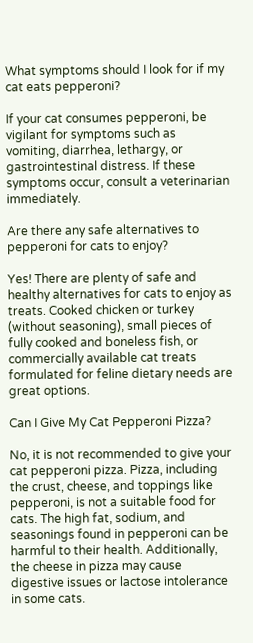What symptoms should I look for if my cat eats pepperoni?

If your cat consumes pepperoni, be vigilant for symptoms such as vomiting, diarrhea, lethargy, or gastrointestinal distress. If these symptoms occur, consult a veterinarian immediately.

Are there any safe alternatives to pepperoni for cats to enjoy?

Yes! There are plenty of safe and healthy alternatives for cats to enjoy as treats. Cooked chicken or turkey (without seasoning), small pieces of fully cooked and boneless fish, or commercially available cat treats formulated for feline dietary needs are great options.

Can I Give My Cat Pepperoni Pizza?

No, it is not recommended to give your cat pepperoni pizza. Pizza, including the crust, cheese, and toppings like pepperoni, is not a suitable food for cats. The high fat, sodium, and seasonings found in pepperoni can be harmful to their health. Additionally, the cheese in pizza may cause digestive issues or lactose intolerance in some cats.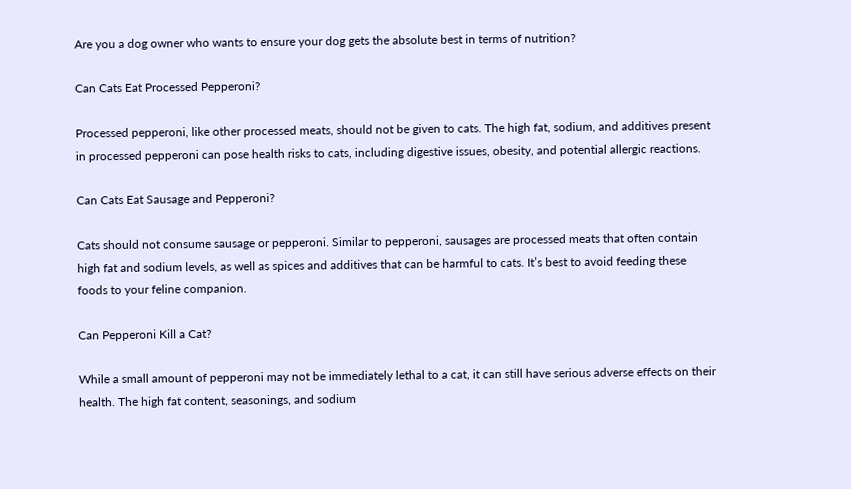Are you a dog owner who wants to ensure your dog gets the absolute best in terms of nutrition?

Can Cats Eat Processed Pepperoni?

Processed pepperoni, like other processed meats, should not be given to cats. The high fat, sodium, and additives present in processed pepperoni can pose health risks to cats, including digestive issues, obesity, and potential allergic reactions.

Can Cats Eat Sausage and Pepperoni?

Cats should not consume sausage or pepperoni. Similar to pepperoni, sausages are processed meats that often contain high fat and sodium levels, as well as spices and additives that can be harmful to cats. It’s best to avoid feeding these foods to your feline companion.

Can Pepperoni Kill a Cat?

While a small amount of pepperoni may not be immediately lethal to a cat, it can still have serious adverse effects on their health. The high fat content, seasonings, and sodium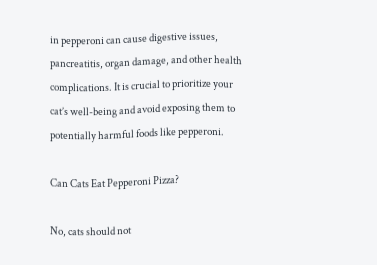in pepperoni can cause digestive issues, pancreatitis, organ damage, and other health complications. It is crucial to prioritize your cat’s well-being and avoid exposing them to potentially harmful foods like pepperoni.

Can Cats Eat Pepperoni Pizza?

No, cats should not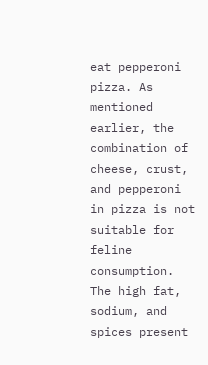eat pepperoni pizza. As mentioned earlier, the combination of cheese, crust, and pepperoni in pizza is not suitable for feline consumption. The high fat, sodium, and spices present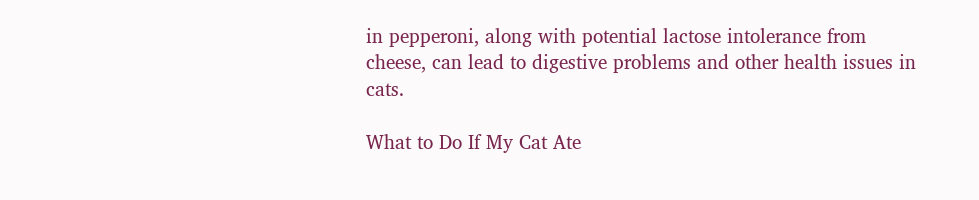in pepperoni, along with potential lactose intolerance from cheese, can lead to digestive problems and other health issues in cats.

What to Do If My Cat Ate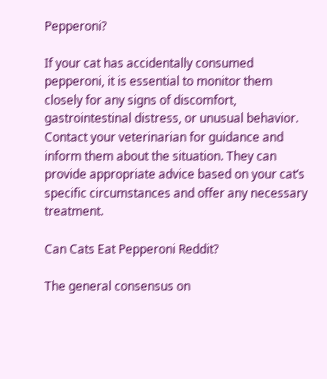Pepperoni?

If your cat has accidentally consumed pepperoni, it is essential to monitor them closely for any signs of discomfort, gastrointestinal distress, or unusual behavior. Contact your veterinarian for guidance and inform them about the situation. They can provide appropriate advice based on your cat’s specific circumstances and offer any necessary treatment.

Can Cats Eat Pepperoni Reddit?

The general consensus on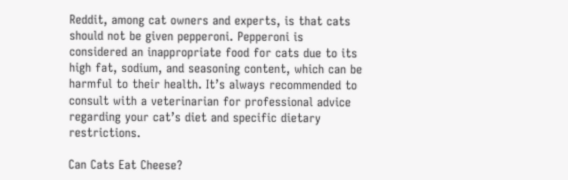Reddit, among cat owners and experts, is that cats should not be given pepperoni. Pepperoni is considered an inappropriate food for cats due to its high fat, sodium, and seasoning content, which can be harmful to their health. It’s always recommended to consult with a veterinarian for professional advice regarding your cat’s diet and specific dietary restrictions.

Can Cats Eat Cheese?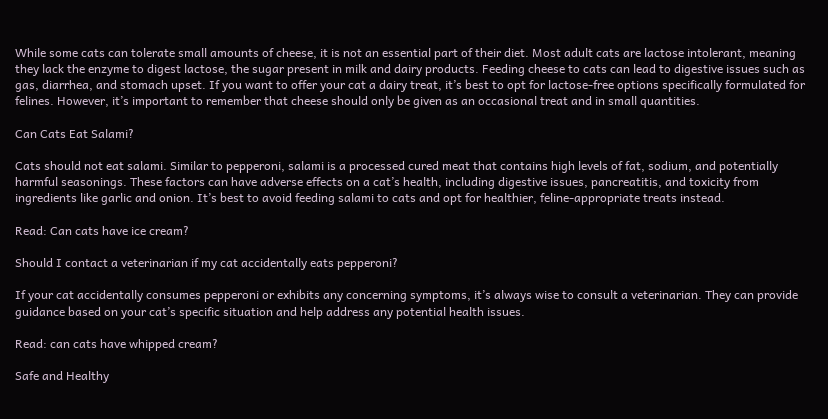While some cats can tolerate small amounts of cheese, it is not an essential part of their diet. Most adult cats are lactose intolerant, meaning they lack the enzyme to digest lactose, the sugar present in milk and dairy products. Feeding cheese to cats can lead to digestive issues such as gas, diarrhea, and stomach upset. If you want to offer your cat a dairy treat, it’s best to opt for lactose-free options specifically formulated for felines. However, it’s important to remember that cheese should only be given as an occasional treat and in small quantities.

Can Cats Eat Salami?

Cats should not eat salami. Similar to pepperoni, salami is a processed cured meat that contains high levels of fat, sodium, and potentially harmful seasonings. These factors can have adverse effects on a cat’s health, including digestive issues, pancreatitis, and toxicity from ingredients like garlic and onion. It’s best to avoid feeding salami to cats and opt for healthier, feline-appropriate treats instead.

Read: Can cats have ice cream?

Should I contact a veterinarian if my cat accidentally eats pepperoni?

If your cat accidentally consumes pepperoni or exhibits any concerning symptoms, it’s always wise to consult a veterinarian. They can provide guidance based on your cat’s specific situation and help address any potential health issues.

Read: can cats have whipped cream?

Safe and Healthy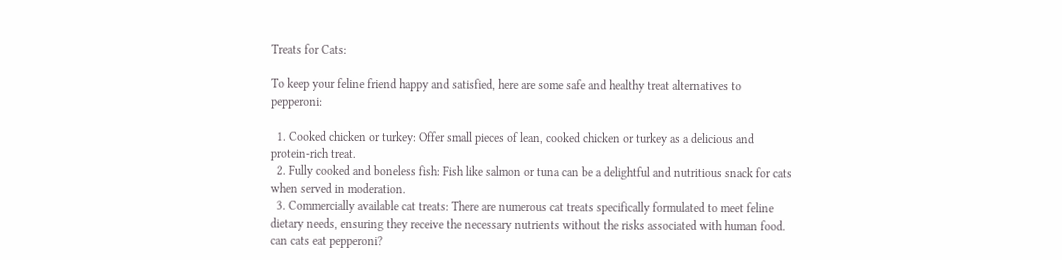Treats for Cats:

To keep your feline friend happy and satisfied, here are some safe and healthy treat alternatives to pepperoni:

  1. Cooked chicken or turkey: Offer small pieces of lean, cooked chicken or turkey as a delicious and protein-rich treat.
  2. Fully cooked and boneless fish: Fish like salmon or tuna can be a delightful and nutritious snack for cats when served in moderation.
  3. Commercially available cat treats: There are numerous cat treats specifically formulated to meet feline dietary needs, ensuring they receive the necessary nutrients without the risks associated with human food.
can cats eat pepperoni?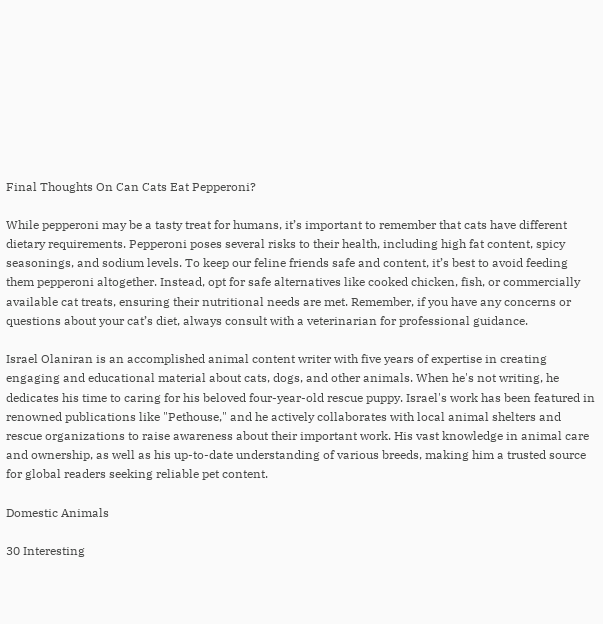Final Thoughts On Can Cats Eat Pepperoni?

While pepperoni may be a tasty treat for humans, it’s important to remember that cats have different dietary requirements. Pepperoni poses several risks to their health, including high fat content, spicy seasonings, and sodium levels. To keep our feline friends safe and content, it’s best to avoid feeding them pepperoni altogether. Instead, opt for safe alternatives like cooked chicken, fish, or commercially available cat treats, ensuring their nutritional needs are met. Remember, if you have any concerns or questions about your cat’s diet, always consult with a veterinarian for professional guidance.

Israel Olaniran is an accomplished animal content writer with five years of expertise in creating engaging and educational material about cats, dogs, and other animals. When he's not writing, he dedicates his time to caring for his beloved four-year-old rescue puppy. Israel's work has been featured in renowned publications like "Pethouse," and he actively collaborates with local animal shelters and rescue organizations to raise awareness about their important work. His vast knowledge in animal care and ownership, as well as his up-to-date understanding of various breeds, making him a trusted source for global readers seeking reliable pet content.

Domestic Animals

30 Interesting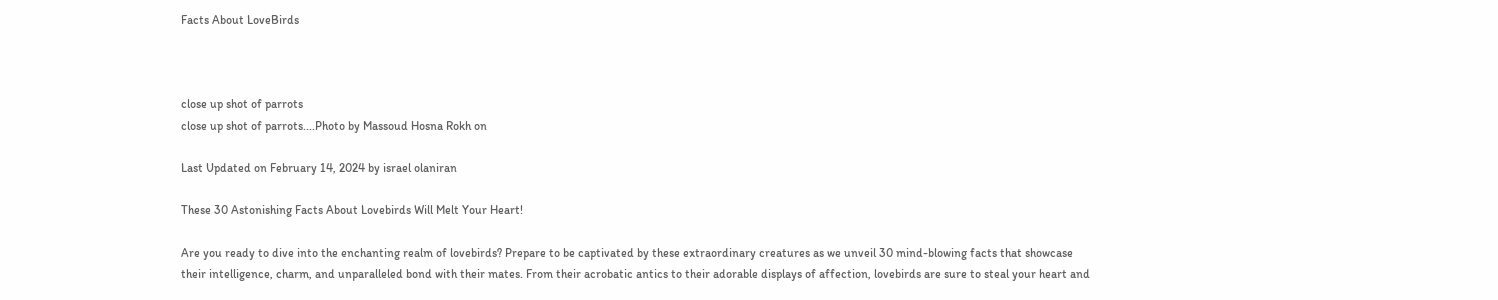Facts About LoveBirds



close up shot of parrots
close up shot of parrots....Photo by Massoud Hosna Rokh on

Last Updated on February 14, 2024 by israel olaniran

These 30 Astonishing Facts About Lovebirds Will Melt Your Heart!

Are you ready to dive into the enchanting realm of lovebirds? Prepare to be captivated by these extraordinary creatures as we unveil 30 mind-blowing facts that showcase their intelligence, charm, and unparalleled bond with their mates. From their acrobatic antics to their adorable displays of affection, lovebirds are sure to steal your heart and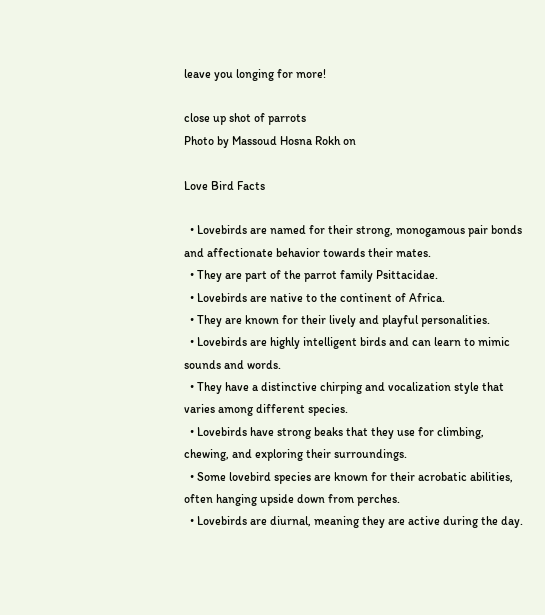leave you longing for more!

close up shot of parrots
Photo by Massoud Hosna Rokh on

Love Bird Facts

  • Lovebirds are named for their strong, monogamous pair bonds and affectionate behavior towards their mates.
  • They are part of the parrot family Psittacidae.
  • Lovebirds are native to the continent of Africa.
  • They are known for their lively and playful personalities.
  • Lovebirds are highly intelligent birds and can learn to mimic sounds and words.
  • They have a distinctive chirping and vocalization style that varies among different species.
  • Lovebirds have strong beaks that they use for climbing, chewing, and exploring their surroundings.
  • Some lovebird species are known for their acrobatic abilities, often hanging upside down from perches.
  • Lovebirds are diurnal, meaning they are active during the day.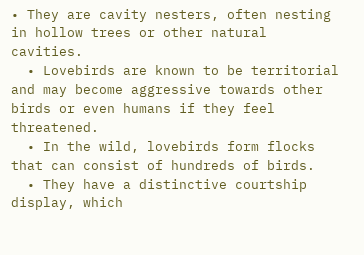• They are cavity nesters, often nesting in hollow trees or other natural cavities.
  • Lovebirds are known to be territorial and may become aggressive towards other birds or even humans if they feel threatened.
  • In the wild, lovebirds form flocks that can consist of hundreds of birds.
  • They have a distinctive courtship display, which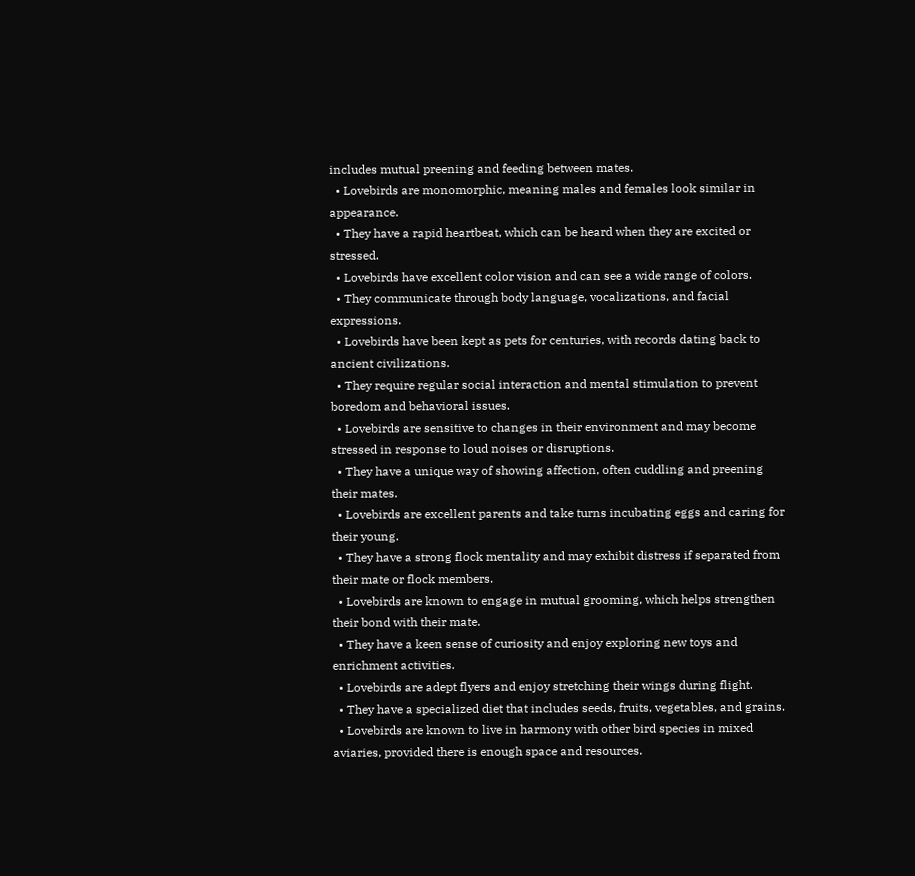includes mutual preening and feeding between mates.
  • Lovebirds are monomorphic, meaning males and females look similar in appearance.
  • They have a rapid heartbeat, which can be heard when they are excited or stressed.
  • Lovebirds have excellent color vision and can see a wide range of colors.
  • They communicate through body language, vocalizations, and facial expressions.
  • Lovebirds have been kept as pets for centuries, with records dating back to ancient civilizations.
  • They require regular social interaction and mental stimulation to prevent boredom and behavioral issues.
  • Lovebirds are sensitive to changes in their environment and may become stressed in response to loud noises or disruptions.
  • They have a unique way of showing affection, often cuddling and preening their mates.
  • Lovebirds are excellent parents and take turns incubating eggs and caring for their young.
  • They have a strong flock mentality and may exhibit distress if separated from their mate or flock members.
  • Lovebirds are known to engage in mutual grooming, which helps strengthen their bond with their mate.
  • They have a keen sense of curiosity and enjoy exploring new toys and enrichment activities.
  • Lovebirds are adept flyers and enjoy stretching their wings during flight.
  • They have a specialized diet that includes seeds, fruits, vegetables, and grains.
  • Lovebirds are known to live in harmony with other bird species in mixed aviaries, provided there is enough space and resources.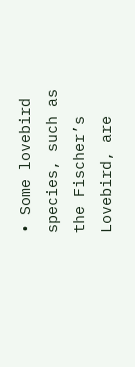• Some lovebird species, such as the Fischer’s Lovebird, are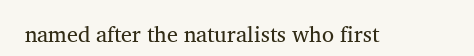named after the naturalists who first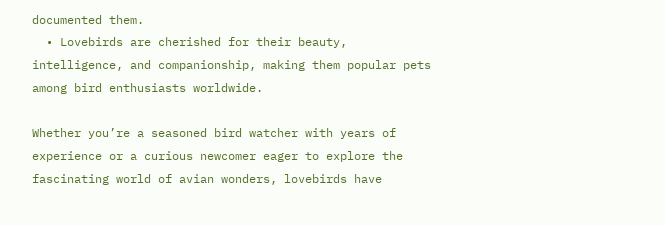documented them.
  • Lovebirds are cherished for their beauty, intelligence, and companionship, making them popular pets among bird enthusiasts worldwide.

Whether you’re a seasoned bird watcher with years of experience or a curious newcomer eager to explore the fascinating world of avian wonders, lovebirds have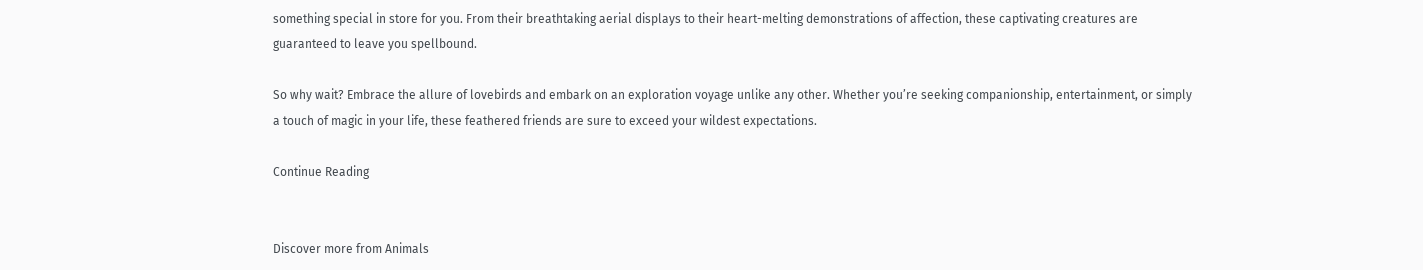something special in store for you. From their breathtaking aerial displays to their heart-melting demonstrations of affection, these captivating creatures are guaranteed to leave you spellbound.

So why wait? Embrace the allure of lovebirds and embark on an exploration voyage unlike any other. Whether you’re seeking companionship, entertainment, or simply a touch of magic in your life, these feathered friends are sure to exceed your wildest expectations.

Continue Reading


Discover more from Animals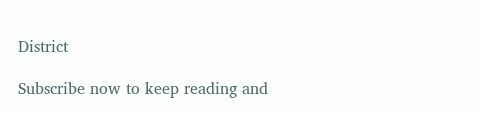District

Subscribe now to keep reading and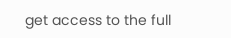get access to the full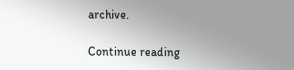archive.

Continue reading